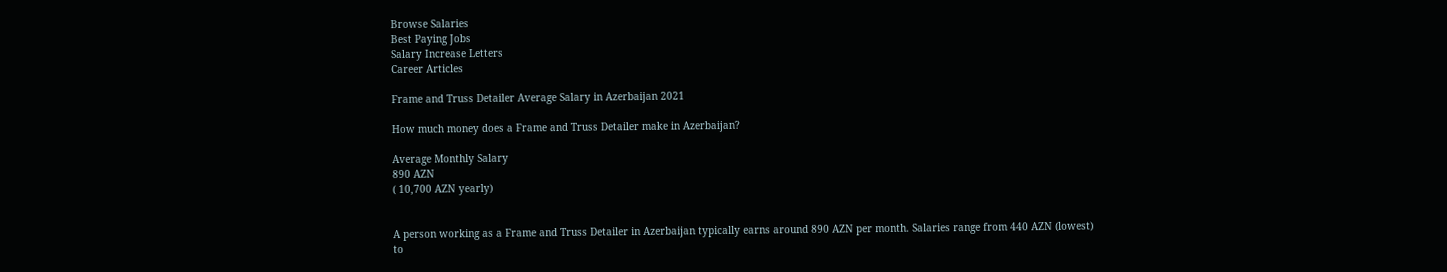Browse Salaries
Best Paying Jobs
Salary Increase Letters
Career Articles

Frame and Truss Detailer Average Salary in Azerbaijan 2021

How much money does a Frame and Truss Detailer make in Azerbaijan?

Average Monthly Salary
890 AZN
( 10,700 AZN yearly)


A person working as a Frame and Truss Detailer in Azerbaijan typically earns around 890 AZN per month. Salaries range from 440 AZN (lowest) to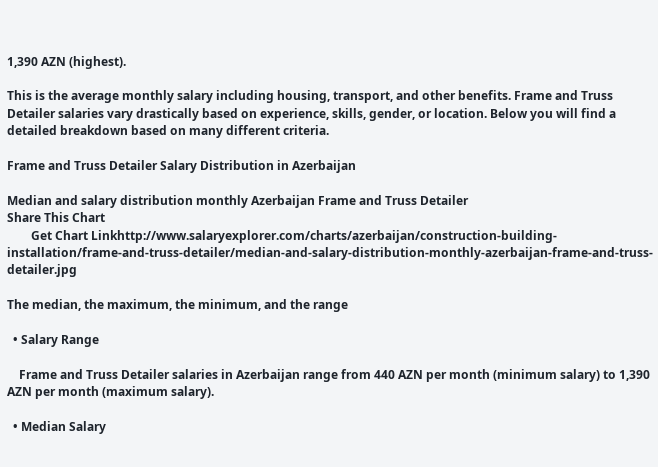1,390 AZN (highest).

This is the average monthly salary including housing, transport, and other benefits. Frame and Truss Detailer salaries vary drastically based on experience, skills, gender, or location. Below you will find a detailed breakdown based on many different criteria.

Frame and Truss Detailer Salary Distribution in Azerbaijan

Median and salary distribution monthly Azerbaijan Frame and Truss Detailer
Share This Chart
        Get Chart Linkhttp://www.salaryexplorer.com/charts/azerbaijan/construction-building-installation/frame-and-truss-detailer/median-and-salary-distribution-monthly-azerbaijan-frame-and-truss-detailer.jpg

The median, the maximum, the minimum, and the range

  • Salary Range

    Frame and Truss Detailer salaries in Azerbaijan range from 440 AZN per month (minimum salary) to 1,390 AZN per month (maximum salary).

  • Median Salary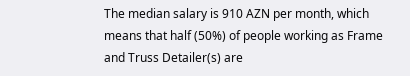The median salary is 910 AZN per month, which means that half (50%) of people working as Frame and Truss Detailer(s) are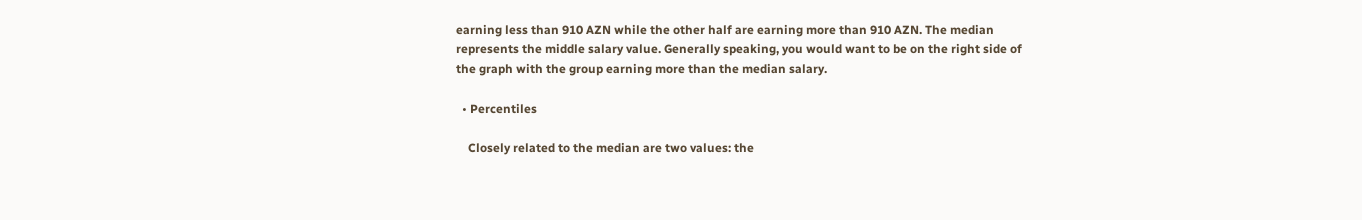earning less than 910 AZN while the other half are earning more than 910 AZN. The median represents the middle salary value. Generally speaking, you would want to be on the right side of the graph with the group earning more than the median salary.

  • Percentiles

    Closely related to the median are two values: the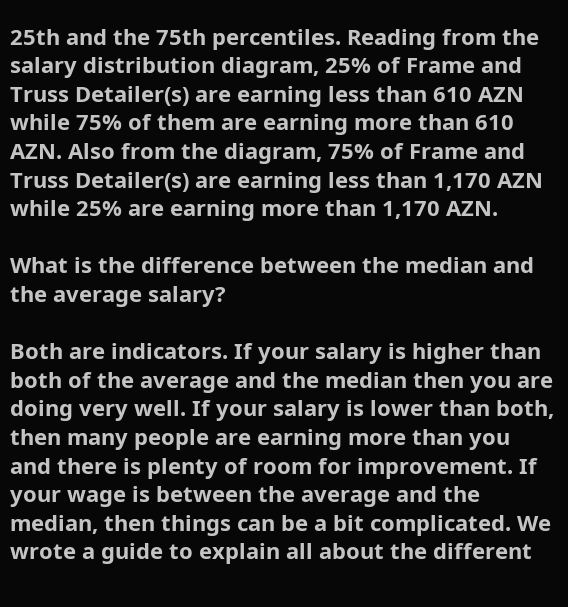25th and the 75th percentiles. Reading from the salary distribution diagram, 25% of Frame and Truss Detailer(s) are earning less than 610 AZN while 75% of them are earning more than 610 AZN. Also from the diagram, 75% of Frame and Truss Detailer(s) are earning less than 1,170 AZN while 25% are earning more than 1,170 AZN.

What is the difference between the median and the average salary?

Both are indicators. If your salary is higher than both of the average and the median then you are doing very well. If your salary is lower than both, then many people are earning more than you and there is plenty of room for improvement. If your wage is between the average and the median, then things can be a bit complicated. We wrote a guide to explain all about the different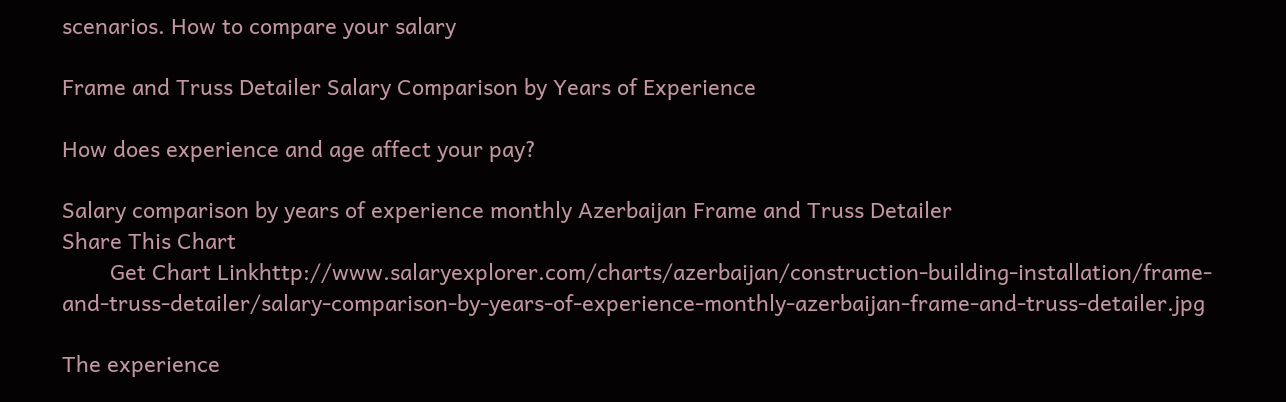scenarios. How to compare your salary

Frame and Truss Detailer Salary Comparison by Years of Experience

How does experience and age affect your pay?

Salary comparison by years of experience monthly Azerbaijan Frame and Truss Detailer
Share This Chart
        Get Chart Linkhttp://www.salaryexplorer.com/charts/azerbaijan/construction-building-installation/frame-and-truss-detailer/salary-comparison-by-years-of-experience-monthly-azerbaijan-frame-and-truss-detailer.jpg

The experience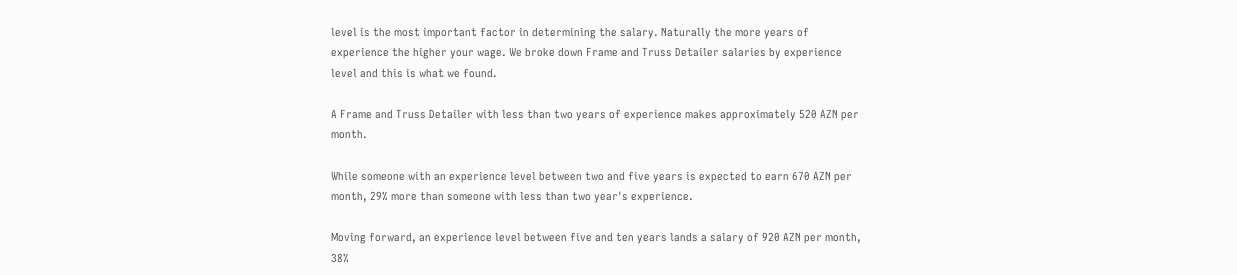level is the most important factor in determining the salary. Naturally the more years of experience the higher your wage. We broke down Frame and Truss Detailer salaries by experience level and this is what we found.

A Frame and Truss Detailer with less than two years of experience makes approximately 520 AZN per month.

While someone with an experience level between two and five years is expected to earn 670 AZN per month, 29% more than someone with less than two year's experience.

Moving forward, an experience level between five and ten years lands a salary of 920 AZN per month, 38%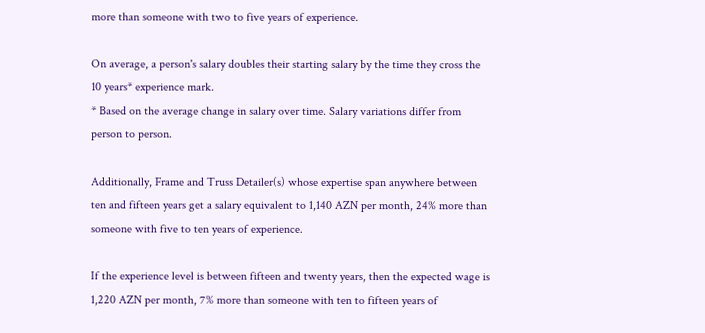more than someone with two to five years of experience.

On average, a person's salary doubles their starting salary by the time they cross the 10 years* experience mark.
* Based on the average change in salary over time. Salary variations differ from person to person.

Additionally, Frame and Truss Detailer(s) whose expertise span anywhere between ten and fifteen years get a salary equivalent to 1,140 AZN per month, 24% more than someone with five to ten years of experience.

If the experience level is between fifteen and twenty years, then the expected wage is 1,220 AZN per month, 7% more than someone with ten to fifteen years of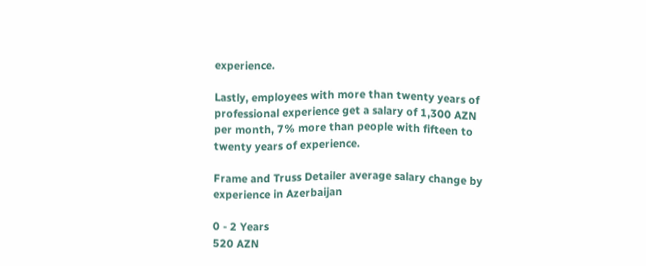experience.

Lastly, employees with more than twenty years of professional experience get a salary of 1,300 AZN per month, 7% more than people with fifteen to twenty years of experience.

Frame and Truss Detailer average salary change by experience in Azerbaijan

0 - 2 Years
520 AZN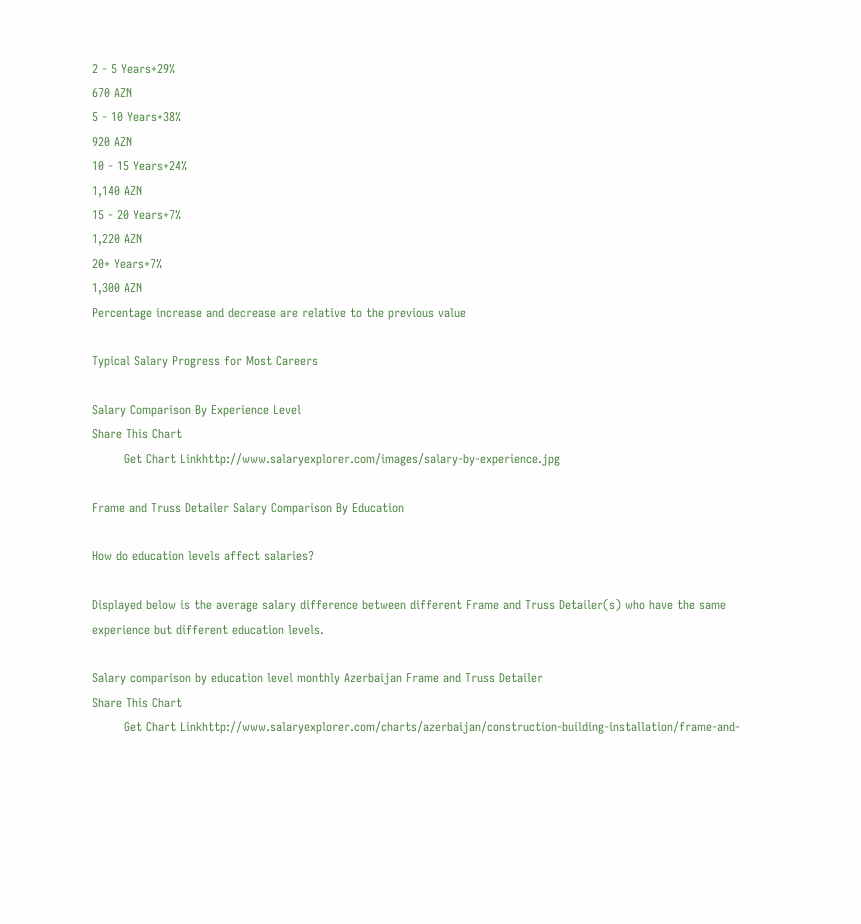2 - 5 Years+29%
670 AZN
5 - 10 Years+38%
920 AZN
10 - 15 Years+24%
1,140 AZN
15 - 20 Years+7%
1,220 AZN
20+ Years+7%
1,300 AZN
Percentage increase and decrease are relative to the previous value

Typical Salary Progress for Most Careers

Salary Comparison By Experience Level
Share This Chart
        Get Chart Linkhttp://www.salaryexplorer.com/images/salary-by-experience.jpg

Frame and Truss Detailer Salary Comparison By Education

How do education levels affect salaries?

Displayed below is the average salary difference between different Frame and Truss Detailer(s) who have the same experience but different education levels.

Salary comparison by education level monthly Azerbaijan Frame and Truss Detailer
Share This Chart
        Get Chart Linkhttp://www.salaryexplorer.com/charts/azerbaijan/construction-building-installation/frame-and-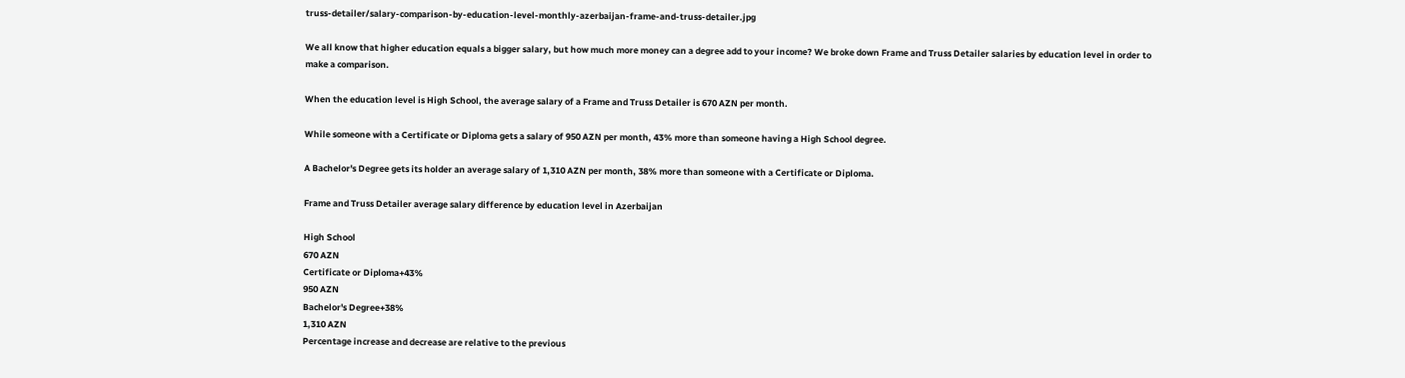truss-detailer/salary-comparison-by-education-level-monthly-azerbaijan-frame-and-truss-detailer.jpg

We all know that higher education equals a bigger salary, but how much more money can a degree add to your income? We broke down Frame and Truss Detailer salaries by education level in order to make a comparison.

When the education level is High School, the average salary of a Frame and Truss Detailer is 670 AZN per month.

While someone with a Certificate or Diploma gets a salary of 950 AZN per month, 43% more than someone having a High School degree.

A Bachelor's Degree gets its holder an average salary of 1,310 AZN per month, 38% more than someone with a Certificate or Diploma.

Frame and Truss Detailer average salary difference by education level in Azerbaijan

High School
670 AZN
Certificate or Diploma+43%
950 AZN
Bachelor's Degree+38%
1,310 AZN
Percentage increase and decrease are relative to the previous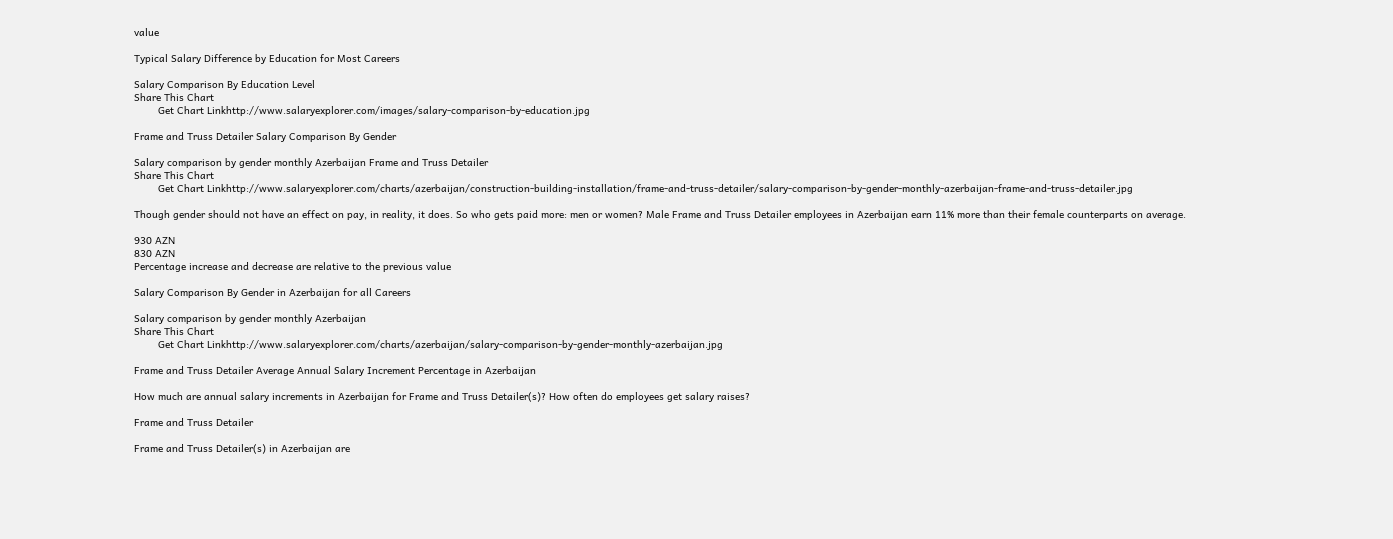value

Typical Salary Difference by Education for Most Careers

Salary Comparison By Education Level
Share This Chart
        Get Chart Linkhttp://www.salaryexplorer.com/images/salary-comparison-by-education.jpg

Frame and Truss Detailer Salary Comparison By Gender

Salary comparison by gender monthly Azerbaijan Frame and Truss Detailer
Share This Chart
        Get Chart Linkhttp://www.salaryexplorer.com/charts/azerbaijan/construction-building-installation/frame-and-truss-detailer/salary-comparison-by-gender-monthly-azerbaijan-frame-and-truss-detailer.jpg

Though gender should not have an effect on pay, in reality, it does. So who gets paid more: men or women? Male Frame and Truss Detailer employees in Azerbaijan earn 11% more than their female counterparts on average.

930 AZN
830 AZN
Percentage increase and decrease are relative to the previous value

Salary Comparison By Gender in Azerbaijan for all Careers

Salary comparison by gender monthly Azerbaijan
Share This Chart
        Get Chart Linkhttp://www.salaryexplorer.com/charts/azerbaijan/salary-comparison-by-gender-monthly-azerbaijan.jpg

Frame and Truss Detailer Average Annual Salary Increment Percentage in Azerbaijan

How much are annual salary increments in Azerbaijan for Frame and Truss Detailer(s)? How often do employees get salary raises?

Frame and Truss Detailer

Frame and Truss Detailer(s) in Azerbaijan are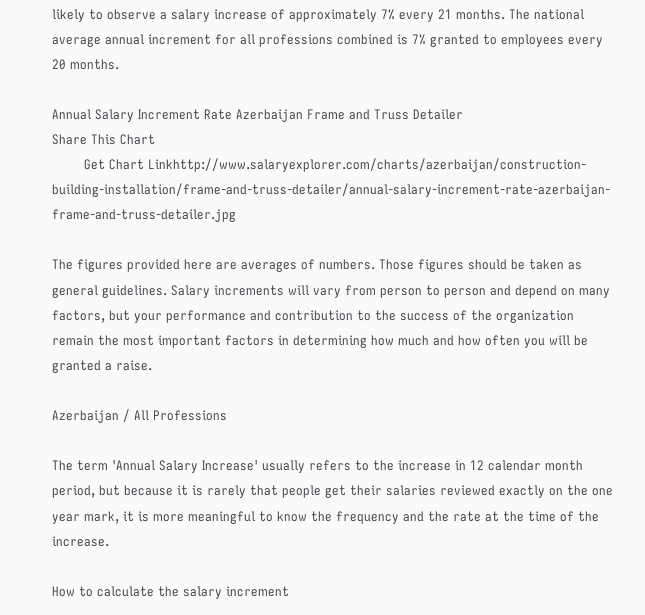likely to observe a salary increase of approximately 7% every 21 months. The national average annual increment for all professions combined is 7% granted to employees every 20 months.

Annual Salary Increment Rate Azerbaijan Frame and Truss Detailer
Share This Chart
        Get Chart Linkhttp://www.salaryexplorer.com/charts/azerbaijan/construction-building-installation/frame-and-truss-detailer/annual-salary-increment-rate-azerbaijan-frame-and-truss-detailer.jpg

The figures provided here are averages of numbers. Those figures should be taken as general guidelines. Salary increments will vary from person to person and depend on many factors, but your performance and contribution to the success of the organization remain the most important factors in determining how much and how often you will be granted a raise.

Azerbaijan / All Professions

The term 'Annual Salary Increase' usually refers to the increase in 12 calendar month period, but because it is rarely that people get their salaries reviewed exactly on the one year mark, it is more meaningful to know the frequency and the rate at the time of the increase.

How to calculate the salary increment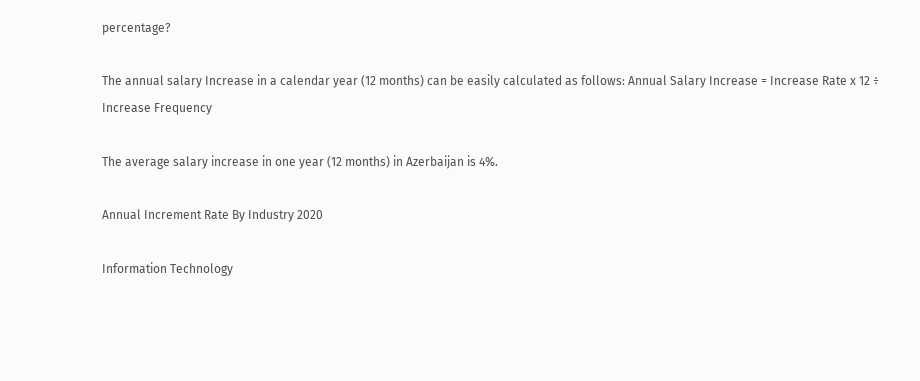percentage?

The annual salary Increase in a calendar year (12 months) can be easily calculated as follows: Annual Salary Increase = Increase Rate x 12 ÷ Increase Frequency

The average salary increase in one year (12 months) in Azerbaijan is 4%.

Annual Increment Rate By Industry 2020

Information Technology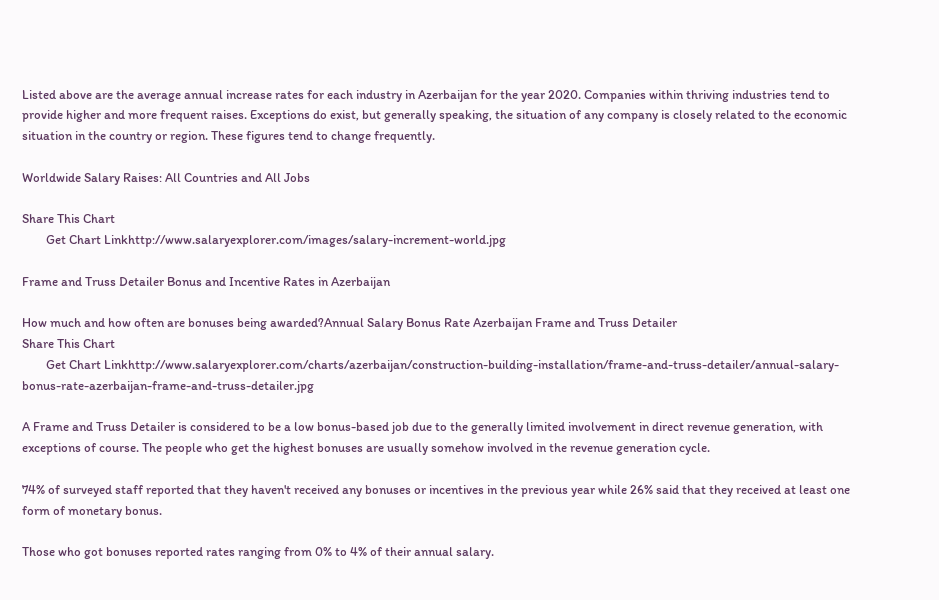Listed above are the average annual increase rates for each industry in Azerbaijan for the year 2020. Companies within thriving industries tend to provide higher and more frequent raises. Exceptions do exist, but generally speaking, the situation of any company is closely related to the economic situation in the country or region. These figures tend to change frequently.

Worldwide Salary Raises: All Countries and All Jobs

Share This Chart
        Get Chart Linkhttp://www.salaryexplorer.com/images/salary-increment-world.jpg

Frame and Truss Detailer Bonus and Incentive Rates in Azerbaijan

How much and how often are bonuses being awarded?Annual Salary Bonus Rate Azerbaijan Frame and Truss Detailer
Share This Chart
        Get Chart Linkhttp://www.salaryexplorer.com/charts/azerbaijan/construction-building-installation/frame-and-truss-detailer/annual-salary-bonus-rate-azerbaijan-frame-and-truss-detailer.jpg

A Frame and Truss Detailer is considered to be a low bonus-based job due to the generally limited involvement in direct revenue generation, with exceptions of course. The people who get the highest bonuses are usually somehow involved in the revenue generation cycle.

74% of surveyed staff reported that they haven't received any bonuses or incentives in the previous year while 26% said that they received at least one form of monetary bonus.

Those who got bonuses reported rates ranging from 0% to 4% of their annual salary.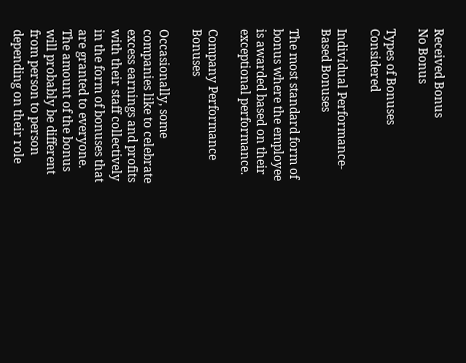Received Bonus
No Bonus

Types of Bonuses Considered

Individual Performance-Based Bonuses

The most standard form of bonus where the employee is awarded based on their exceptional performance.

Company Performance Bonuses

Occasionally, some companies like to celebrate excess earnings and profits with their staff collectively in the form of bonuses that are granted to everyone. The amount of the bonus will probably be different from person to person depending on their role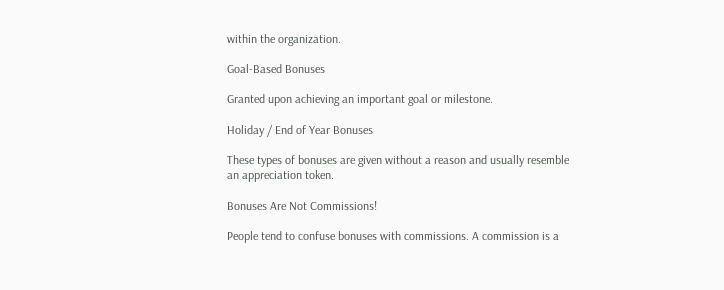within the organization.

Goal-Based Bonuses

Granted upon achieving an important goal or milestone.

Holiday / End of Year Bonuses

These types of bonuses are given without a reason and usually resemble an appreciation token.

Bonuses Are Not Commissions!

People tend to confuse bonuses with commissions. A commission is a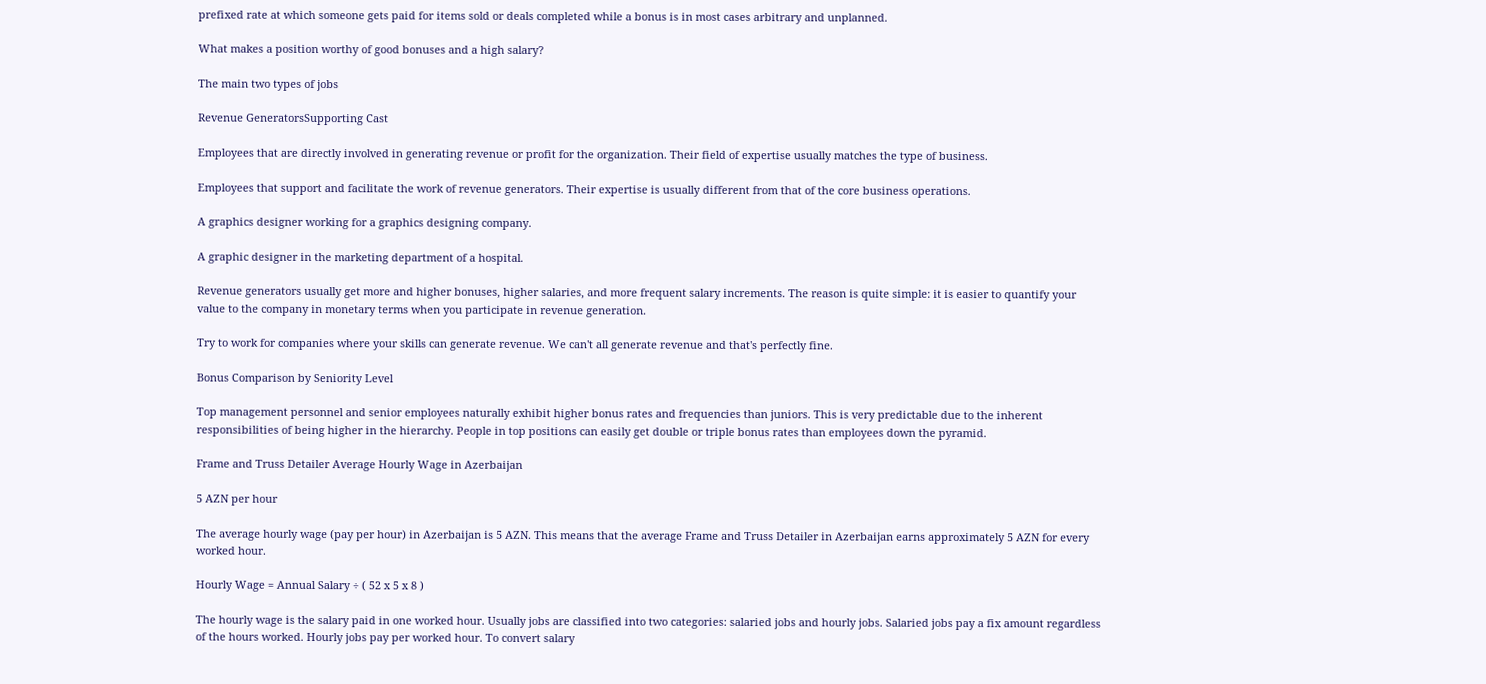prefixed rate at which someone gets paid for items sold or deals completed while a bonus is in most cases arbitrary and unplanned.

What makes a position worthy of good bonuses and a high salary?

The main two types of jobs

Revenue GeneratorsSupporting Cast

Employees that are directly involved in generating revenue or profit for the organization. Their field of expertise usually matches the type of business.

Employees that support and facilitate the work of revenue generators. Their expertise is usually different from that of the core business operations.

A graphics designer working for a graphics designing company.

A graphic designer in the marketing department of a hospital.

Revenue generators usually get more and higher bonuses, higher salaries, and more frequent salary increments. The reason is quite simple: it is easier to quantify your value to the company in monetary terms when you participate in revenue generation.

Try to work for companies where your skills can generate revenue. We can't all generate revenue and that's perfectly fine.

Bonus Comparison by Seniority Level

Top management personnel and senior employees naturally exhibit higher bonus rates and frequencies than juniors. This is very predictable due to the inherent responsibilities of being higher in the hierarchy. People in top positions can easily get double or triple bonus rates than employees down the pyramid.

Frame and Truss Detailer Average Hourly Wage in Azerbaijan

5 AZN per hour

The average hourly wage (pay per hour) in Azerbaijan is 5 AZN. This means that the average Frame and Truss Detailer in Azerbaijan earns approximately 5 AZN for every worked hour.

Hourly Wage = Annual Salary ÷ ( 52 x 5 x 8 )

The hourly wage is the salary paid in one worked hour. Usually jobs are classified into two categories: salaried jobs and hourly jobs. Salaried jobs pay a fix amount regardless of the hours worked. Hourly jobs pay per worked hour. To convert salary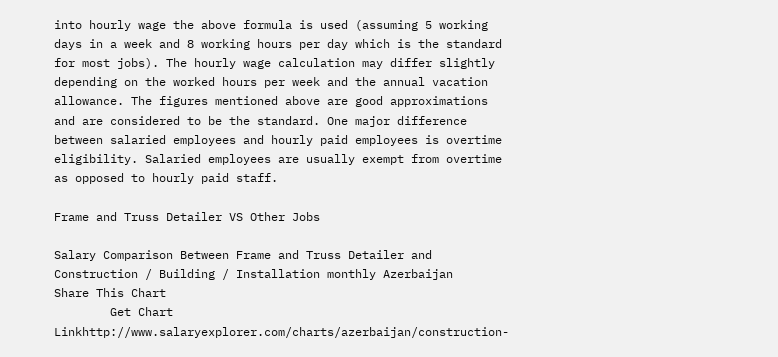into hourly wage the above formula is used (assuming 5 working days in a week and 8 working hours per day which is the standard for most jobs). The hourly wage calculation may differ slightly depending on the worked hours per week and the annual vacation allowance. The figures mentioned above are good approximations and are considered to be the standard. One major difference between salaried employees and hourly paid employees is overtime eligibility. Salaried employees are usually exempt from overtime as opposed to hourly paid staff.

Frame and Truss Detailer VS Other Jobs

Salary Comparison Between Frame and Truss Detailer and Construction / Building / Installation monthly Azerbaijan
Share This Chart
        Get Chart Linkhttp://www.salaryexplorer.com/charts/azerbaijan/construction-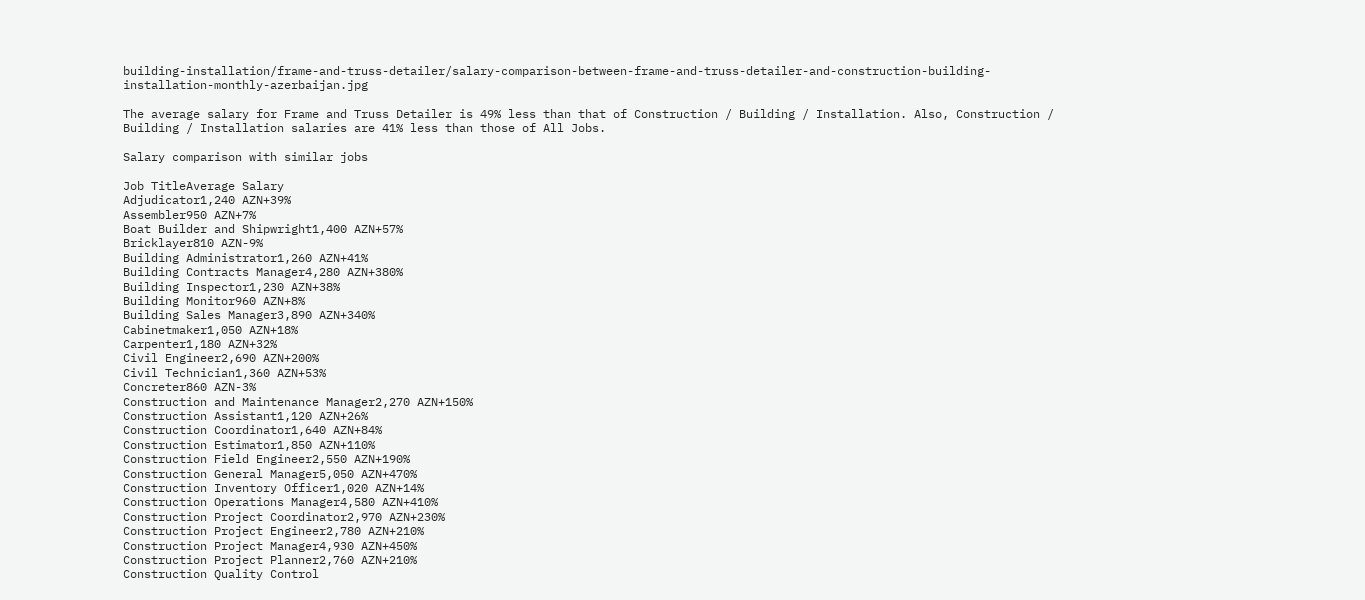building-installation/frame-and-truss-detailer/salary-comparison-between-frame-and-truss-detailer-and-construction-building-installation-monthly-azerbaijan.jpg

The average salary for Frame and Truss Detailer is 49% less than that of Construction / Building / Installation. Also, Construction / Building / Installation salaries are 41% less than those of All Jobs.

Salary comparison with similar jobs

Job TitleAverage Salary
Adjudicator1,240 AZN+39%
Assembler950 AZN+7%
Boat Builder and Shipwright1,400 AZN+57%
Bricklayer810 AZN-9%
Building Administrator1,260 AZN+41%
Building Contracts Manager4,280 AZN+380%
Building Inspector1,230 AZN+38%
Building Monitor960 AZN+8%
Building Sales Manager3,890 AZN+340%
Cabinetmaker1,050 AZN+18%
Carpenter1,180 AZN+32%
Civil Engineer2,690 AZN+200%
Civil Technician1,360 AZN+53%
Concreter860 AZN-3%
Construction and Maintenance Manager2,270 AZN+150%
Construction Assistant1,120 AZN+26%
Construction Coordinator1,640 AZN+84%
Construction Estimator1,850 AZN+110%
Construction Field Engineer2,550 AZN+190%
Construction General Manager5,050 AZN+470%
Construction Inventory Officer1,020 AZN+14%
Construction Operations Manager4,580 AZN+410%
Construction Project Coordinator2,970 AZN+230%
Construction Project Engineer2,780 AZN+210%
Construction Project Manager4,930 AZN+450%
Construction Project Planner2,760 AZN+210%
Construction Quality Control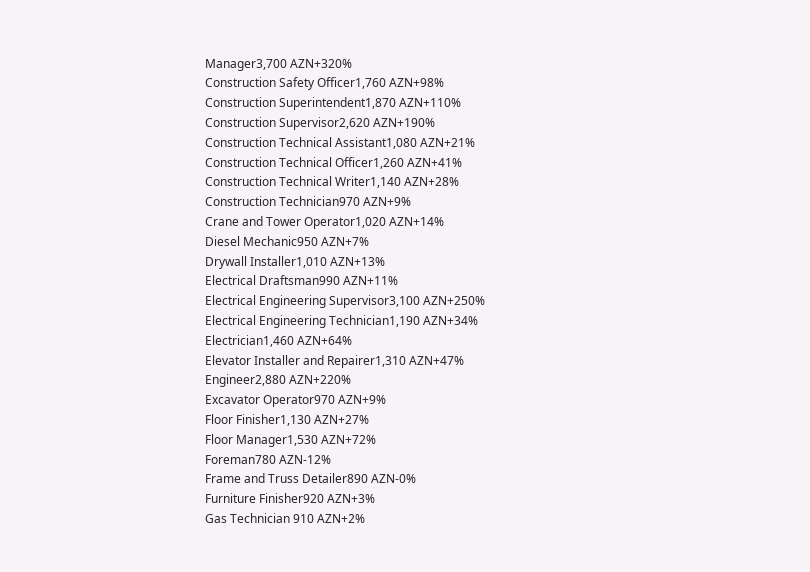Manager3,700 AZN+320%
Construction Safety Officer1,760 AZN+98%
Construction Superintendent1,870 AZN+110%
Construction Supervisor2,620 AZN+190%
Construction Technical Assistant1,080 AZN+21%
Construction Technical Officer1,260 AZN+41%
Construction Technical Writer1,140 AZN+28%
Construction Technician970 AZN+9%
Crane and Tower Operator1,020 AZN+14%
Diesel Mechanic950 AZN+7%
Drywall Installer1,010 AZN+13%
Electrical Draftsman990 AZN+11%
Electrical Engineering Supervisor3,100 AZN+250%
Electrical Engineering Technician1,190 AZN+34%
Electrician1,460 AZN+64%
Elevator Installer and Repairer1,310 AZN+47%
Engineer2,880 AZN+220%
Excavator Operator970 AZN+9%
Floor Finisher1,130 AZN+27%
Floor Manager1,530 AZN+72%
Foreman780 AZN-12%
Frame and Truss Detailer890 AZN-0%
Furniture Finisher920 AZN+3%
Gas Technician 910 AZN+2%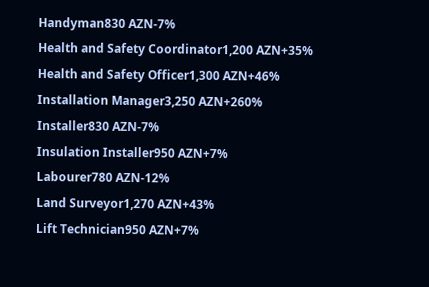Handyman830 AZN-7%
Health and Safety Coordinator1,200 AZN+35%
Health and Safety Officer1,300 AZN+46%
Installation Manager3,250 AZN+260%
Installer830 AZN-7%
Insulation Installer950 AZN+7%
Labourer780 AZN-12%
Land Surveyor1,270 AZN+43%
Lift Technician950 AZN+7%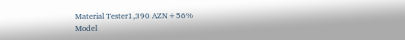Material Tester1,390 AZN+56%
Model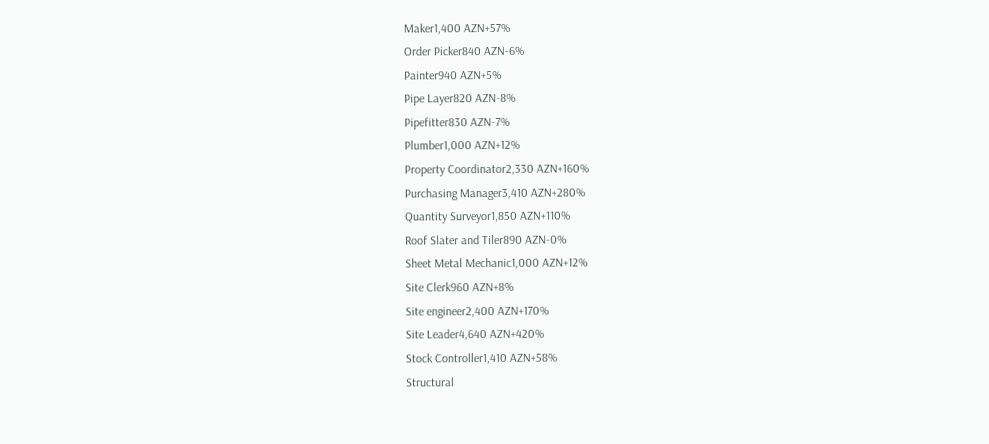Maker1,400 AZN+57%
Order Picker840 AZN-6%
Painter940 AZN+5%
Pipe Layer820 AZN-8%
Pipefitter830 AZN-7%
Plumber1,000 AZN+12%
Property Coordinator2,330 AZN+160%
Purchasing Manager3,410 AZN+280%
Quantity Surveyor1,850 AZN+110%
Roof Slater and Tiler890 AZN-0%
Sheet Metal Mechanic1,000 AZN+12%
Site Clerk960 AZN+8%
Site engineer2,400 AZN+170%
Site Leader4,640 AZN+420%
Stock Controller1,410 AZN+58%
Structural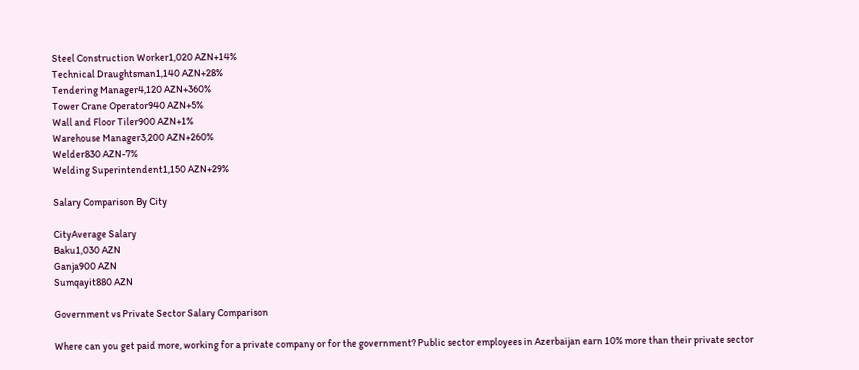Steel Construction Worker1,020 AZN+14%
Technical Draughtsman1,140 AZN+28%
Tendering Manager4,120 AZN+360%
Tower Crane Operator940 AZN+5%
Wall and Floor Tiler900 AZN+1%
Warehouse Manager3,200 AZN+260%
Welder830 AZN-7%
Welding Superintendent1,150 AZN+29%

Salary Comparison By City

CityAverage Salary
Baku1,030 AZN
Ganja900 AZN
Sumqayit880 AZN

Government vs Private Sector Salary Comparison

Where can you get paid more, working for a private company or for the government? Public sector employees in Azerbaijan earn 10% more than their private sector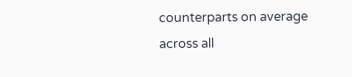counterparts on average across all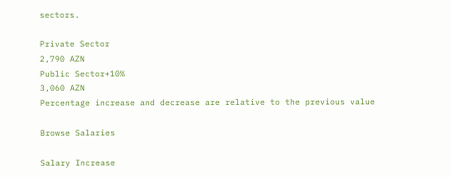sectors.

Private Sector
2,790 AZN
Public Sector+10%
3,060 AZN
Percentage increase and decrease are relative to the previous value

Browse Salaries

Salary Increase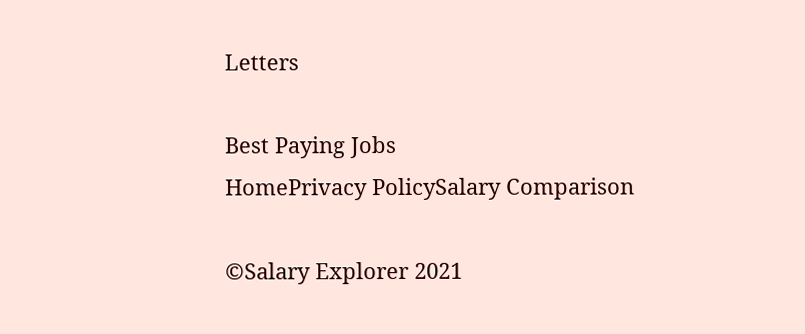Letters

Best Paying Jobs
HomePrivacy PolicySalary Comparison

©Salary Explorer 2021